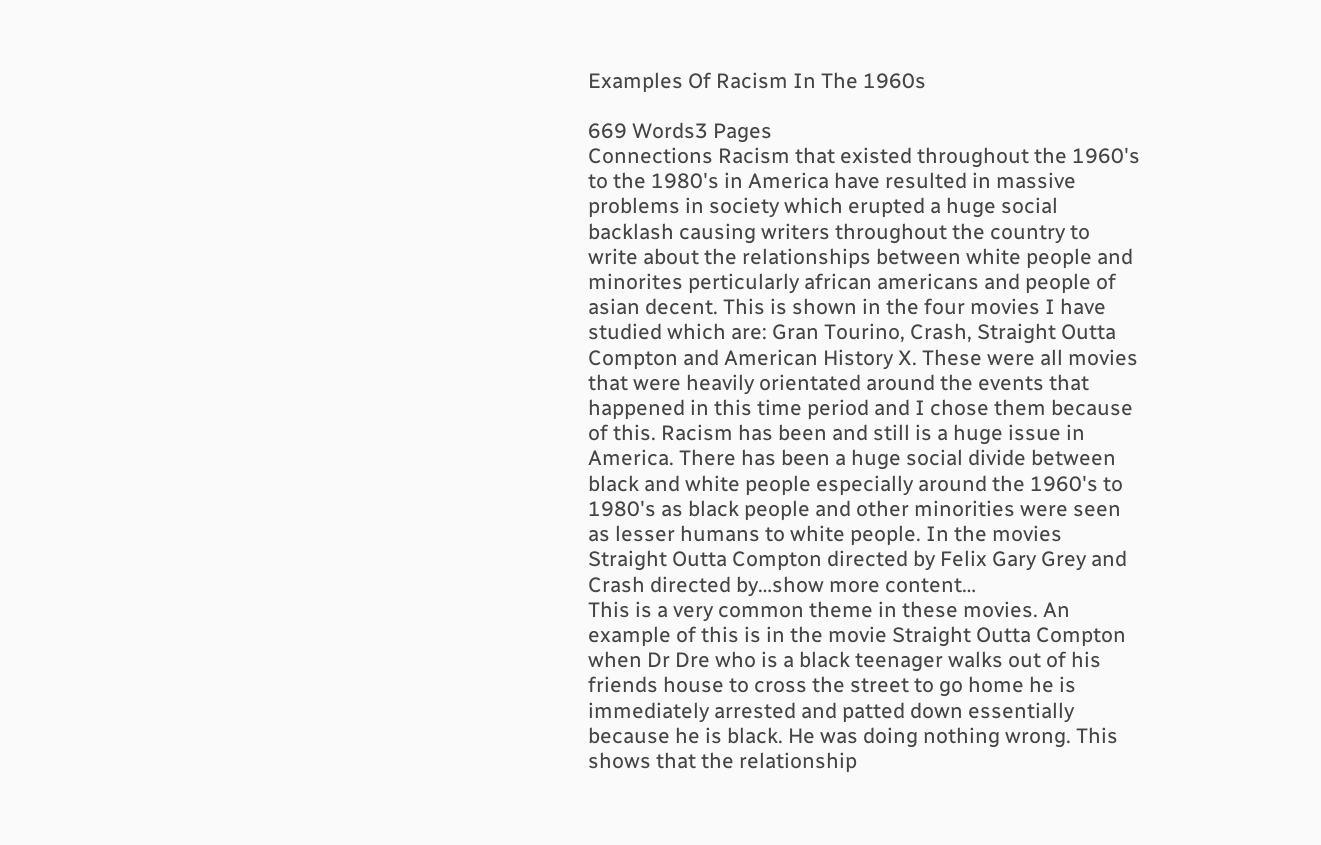Examples Of Racism In The 1960s

669 Words3 Pages
Connections Racism that existed throughout the 1960's to the 1980's in America have resulted in massive problems in society which erupted a huge social backlash causing writers throughout the country to write about the relationships between white people and minorites perticularly african americans and people of asian decent. This is shown in the four movies I have studied which are: Gran Tourino, Crash, Straight Outta Compton and American History X. These were all movies that were heavily orientated around the events that happened in this time period and I chose them because of this. Racism has been and still is a huge issue in America. There has been a huge social divide between black and white people especially around the 1960's to 1980's as black people and other minorities were seen as lesser humans to white people. In the movies Straight Outta Compton directed by Felix Gary Grey and Crash directed by…show more content…
This is a very common theme in these movies. An example of this is in the movie Straight Outta Compton when Dr Dre who is a black teenager walks out of his friends house to cross the street to go home he is immediately arrested and patted down essentially because he is black. He was doing nothing wrong. This shows that the relationship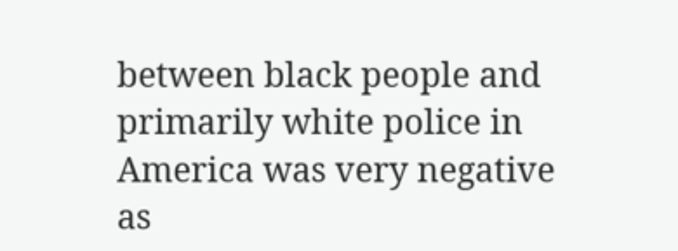between black people and primarily white police in America was very negative as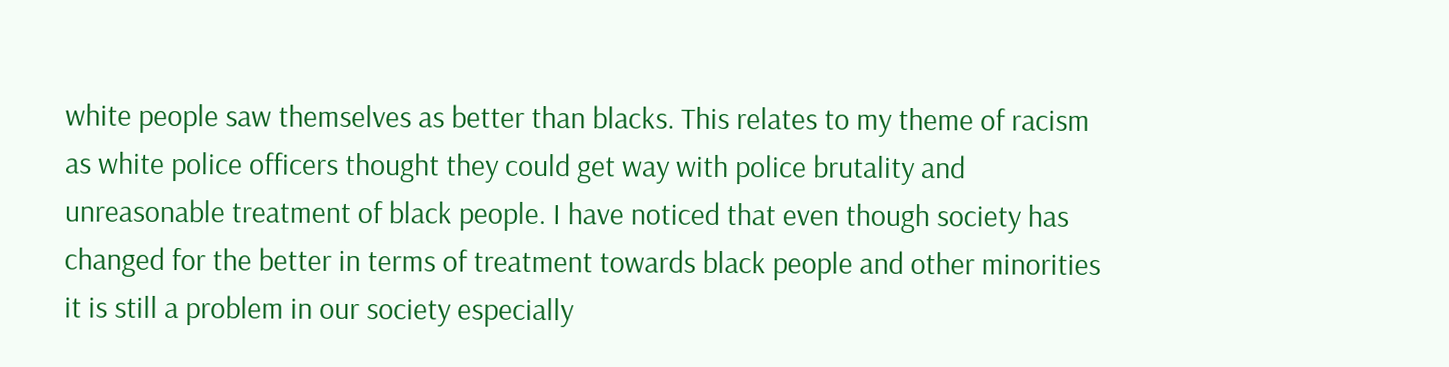white people saw themselves as better than blacks. This relates to my theme of racism as white police officers thought they could get way with police brutality and unreasonable treatment of black people. I have noticed that even though society has changed for the better in terms of treatment towards black people and other minorities it is still a problem in our society especially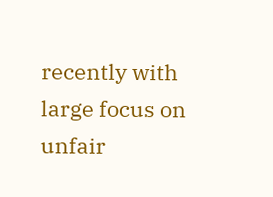recently with large focus on unfair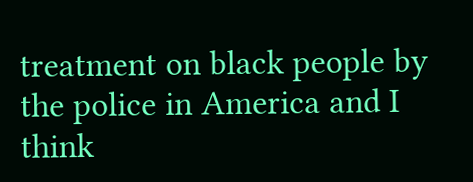treatment on black people by the police in America and I think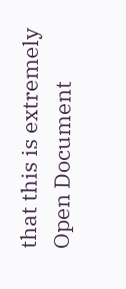that this is extremely
Open Document